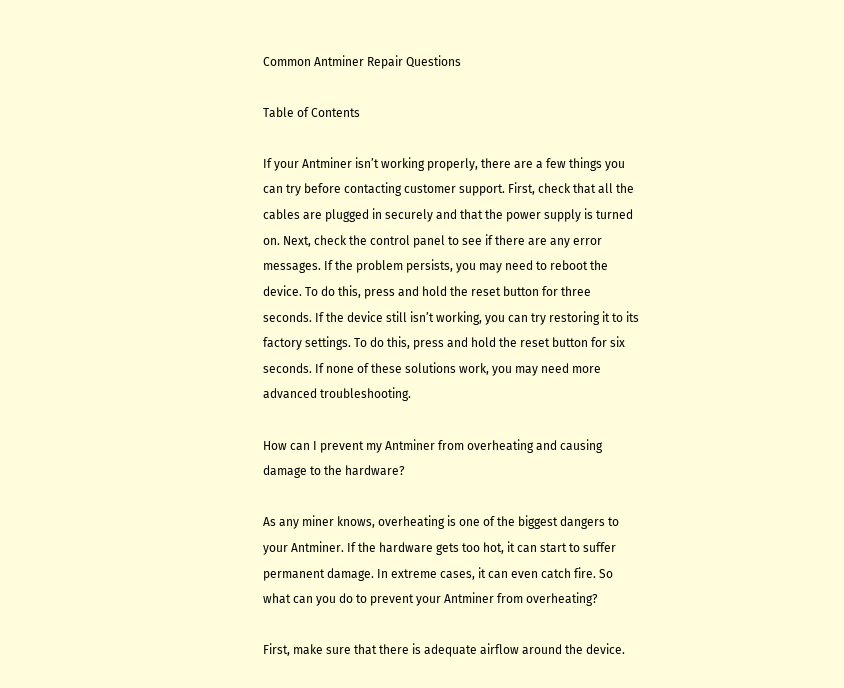Common Antminer Repair Questions

Table of Contents

If your Antminer isn’t working properly, there are a few things you can try before contacting customer support. First, check that all the cables are plugged in securely and that the power supply is turned on. Next, check the control panel to see if there are any error messages. If the problem persists, you may need to reboot the device. To do this, press and hold the reset button for three seconds. If the device still isn’t working, you can try restoring it to its factory settings. To do this, press and hold the reset button for six seconds. If none of these solutions work, you may need more advanced troubleshooting.

How can I prevent my Antminer from overheating and causing damage to the hardware?

As any miner knows, overheating is one of the biggest dangers to your Antminer. If the hardware gets too hot, it can start to suffer permanent damage. In extreme cases, it can even catch fire. So what can you do to prevent your Antminer from overheating?

First, make sure that there is adequate airflow around the device.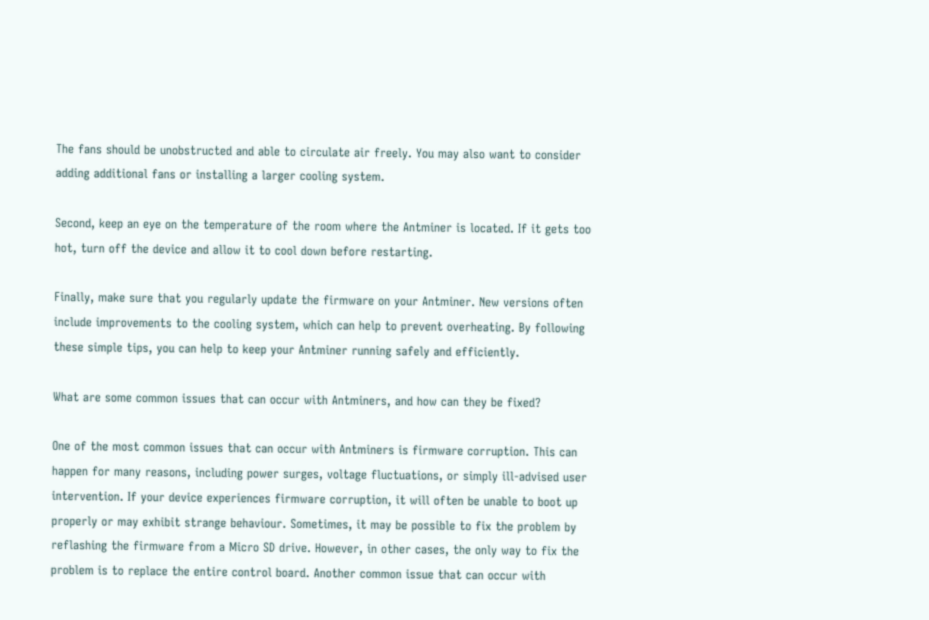The fans should be unobstructed and able to circulate air freely. You may also want to consider adding additional fans or installing a larger cooling system.

Second, keep an eye on the temperature of the room where the Antminer is located. If it gets too hot, turn off the device and allow it to cool down before restarting.

Finally, make sure that you regularly update the firmware on your Antminer. New versions often include improvements to the cooling system, which can help to prevent overheating. By following these simple tips, you can help to keep your Antminer running safely and efficiently.

What are some common issues that can occur with Antminers, and how can they be fixed?

One of the most common issues that can occur with Antminers is firmware corruption. This can happen for many reasons, including power surges, voltage fluctuations, or simply ill-advised user intervention. If your device experiences firmware corruption, it will often be unable to boot up properly or may exhibit strange behaviour. Sometimes, it may be possible to fix the problem by reflashing the firmware from a Micro SD drive. However, in other cases, the only way to fix the problem is to replace the entire control board. Another common issue that can occur with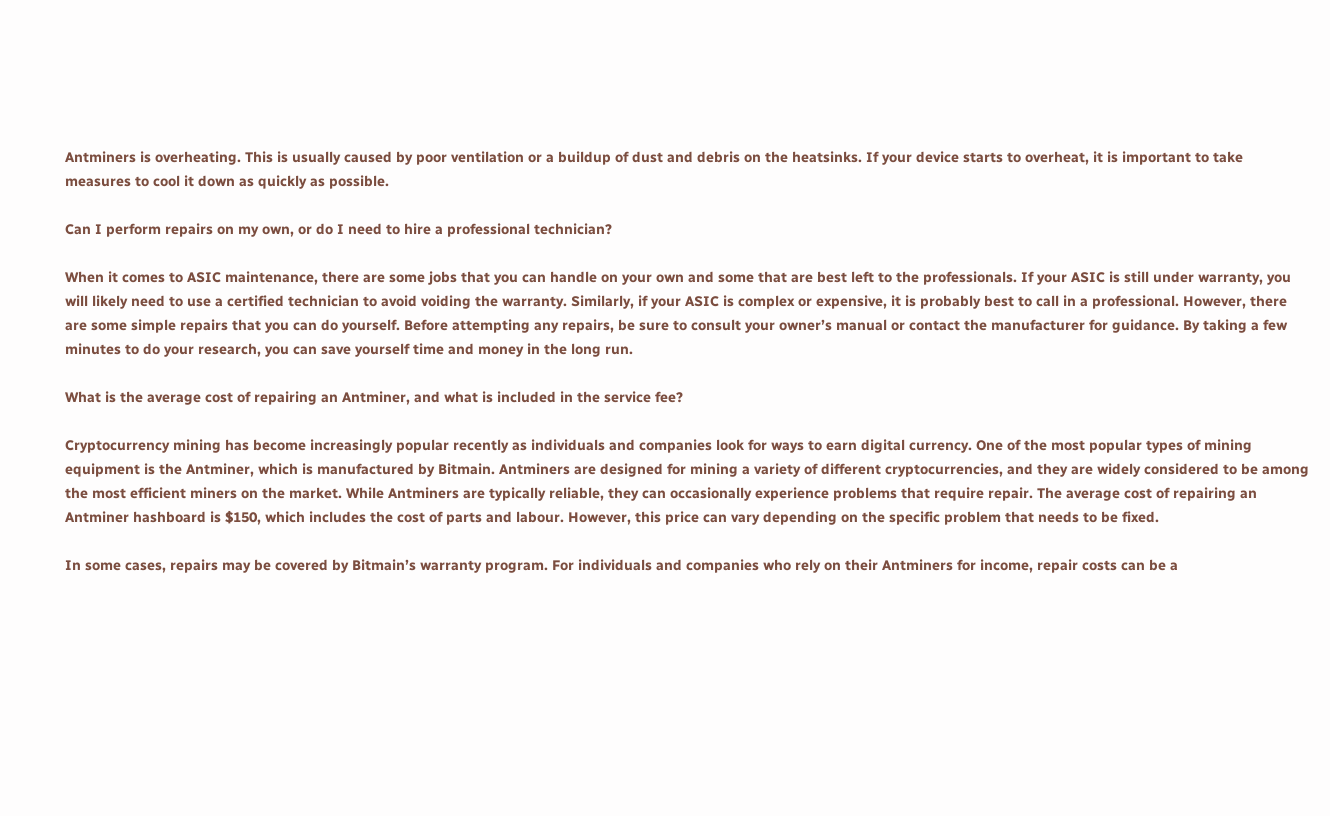Antminers is overheating. This is usually caused by poor ventilation or a buildup of dust and debris on the heatsinks. If your device starts to overheat, it is important to take measures to cool it down as quickly as possible.

Can I perform repairs on my own, or do I need to hire a professional technician?

When it comes to ASIC maintenance, there are some jobs that you can handle on your own and some that are best left to the professionals. If your ASIC is still under warranty, you will likely need to use a certified technician to avoid voiding the warranty. Similarly, if your ASIC is complex or expensive, it is probably best to call in a professional. However, there are some simple repairs that you can do yourself. Before attempting any repairs, be sure to consult your owner’s manual or contact the manufacturer for guidance. By taking a few minutes to do your research, you can save yourself time and money in the long run.

What is the average cost of repairing an Antminer, and what is included in the service fee?

Cryptocurrency mining has become increasingly popular recently as individuals and companies look for ways to earn digital currency. One of the most popular types of mining equipment is the Antminer, which is manufactured by Bitmain. Antminers are designed for mining a variety of different cryptocurrencies, and they are widely considered to be among the most efficient miners on the market. While Antminers are typically reliable, they can occasionally experience problems that require repair. The average cost of repairing an Antminer hashboard is $150, which includes the cost of parts and labour. However, this price can vary depending on the specific problem that needs to be fixed.

In some cases, repairs may be covered by Bitmain’s warranty program. For individuals and companies who rely on their Antminers for income, repair costs can be a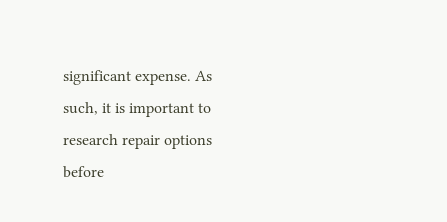significant expense. As such, it is important to research repair options before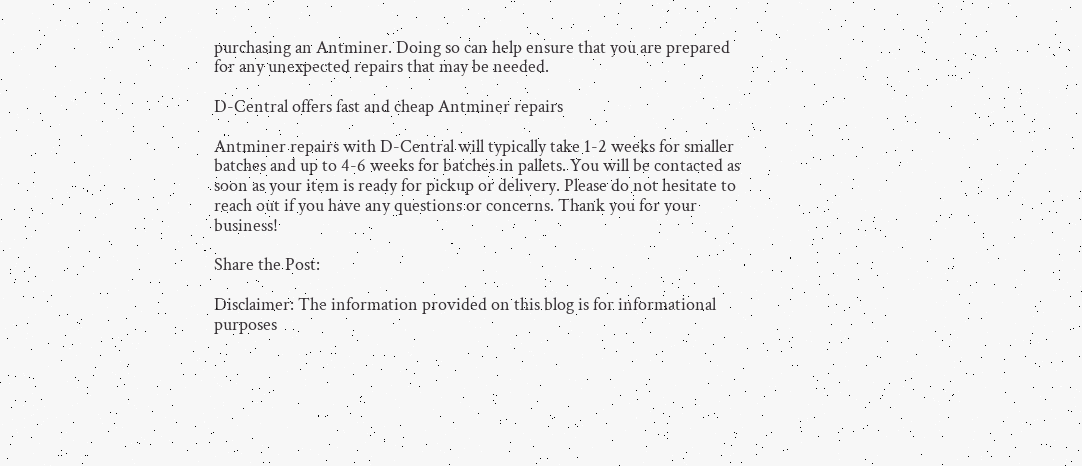purchasing an Antminer. Doing so can help ensure that you are prepared for any unexpected repairs that may be needed.

D-Central offers fast and cheap Antminer repairs

Antminer repairs with D-Central will typically take 1-2 weeks for smaller batches and up to 4-6 weeks for batches in pallets. You will be contacted as soon as your item is ready for pickup or delivery. Please do not hesitate to reach out if you have any questions or concerns. Thank you for your business!

Share the Post:

Disclaimer: The information provided on this blog is for informational purposes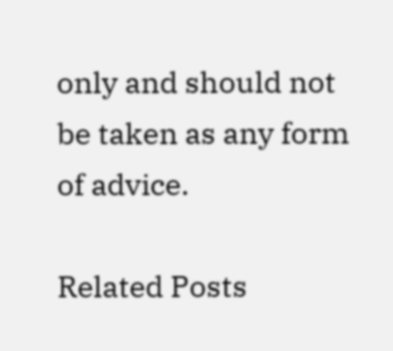only and should not be taken as any form of advice.

Related Posts